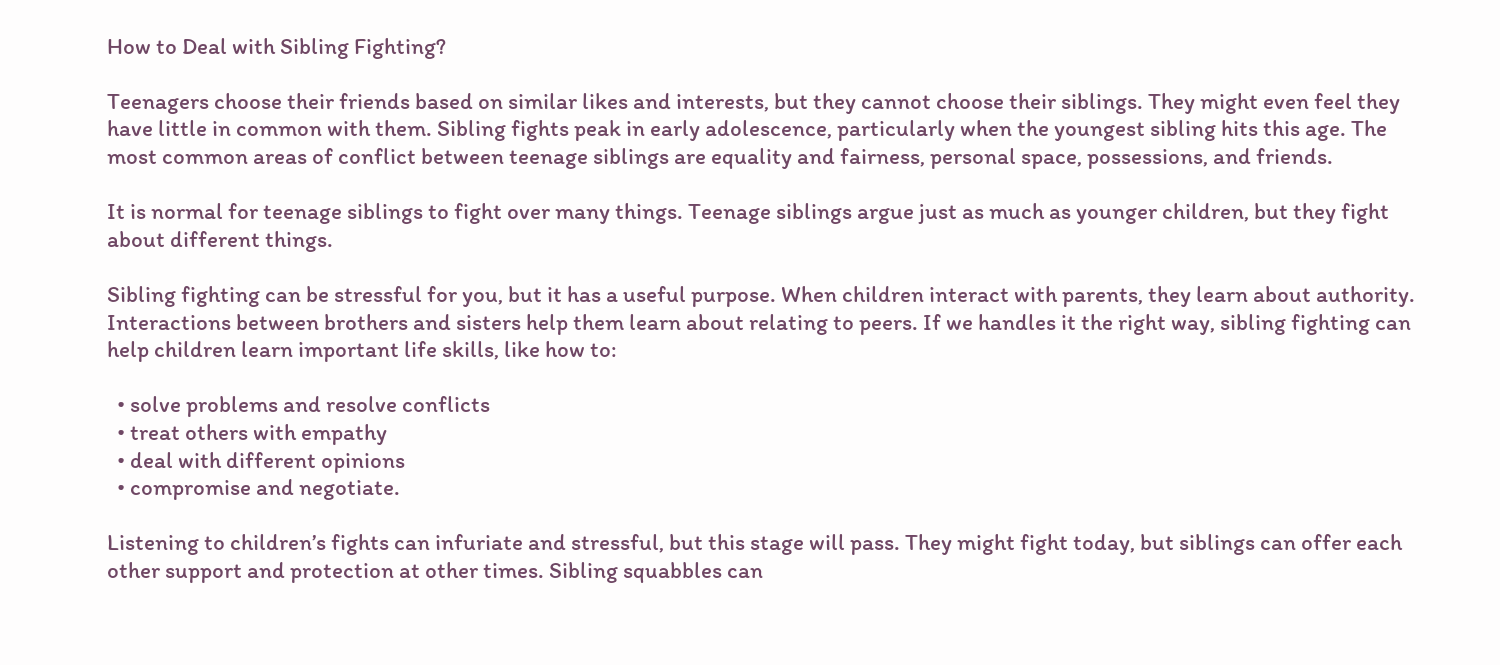How to Deal with Sibling Fighting?

Teenagers choose their friends based on similar likes and interests, but they cannot choose their siblings. They might even feel they have little in common with them. Sibling fights peak in early adolescence, particularly when the youngest sibling hits this age. The most common areas of conflict between teenage siblings are equality and fairness, personal space, possessions, and friends.

It is normal for teenage siblings to fight over many things. Teenage siblings argue just as much as younger children, but they fight about different things.

Sibling fighting can be stressful for you, but it has a useful purpose. When children interact with parents, they learn about authority. Interactions between brothers and sisters help them learn about relating to peers. If we handles it the right way, sibling fighting can help children learn important life skills, like how to:

  • solve problems and resolve conflicts
  • treat others with empathy
  • deal with different opinions
  • compromise and negotiate.

Listening to children’s fights can infuriate and stressful, but this stage will pass. They might fight today, but siblings can offer each other support and protection at other times. Sibling squabbles can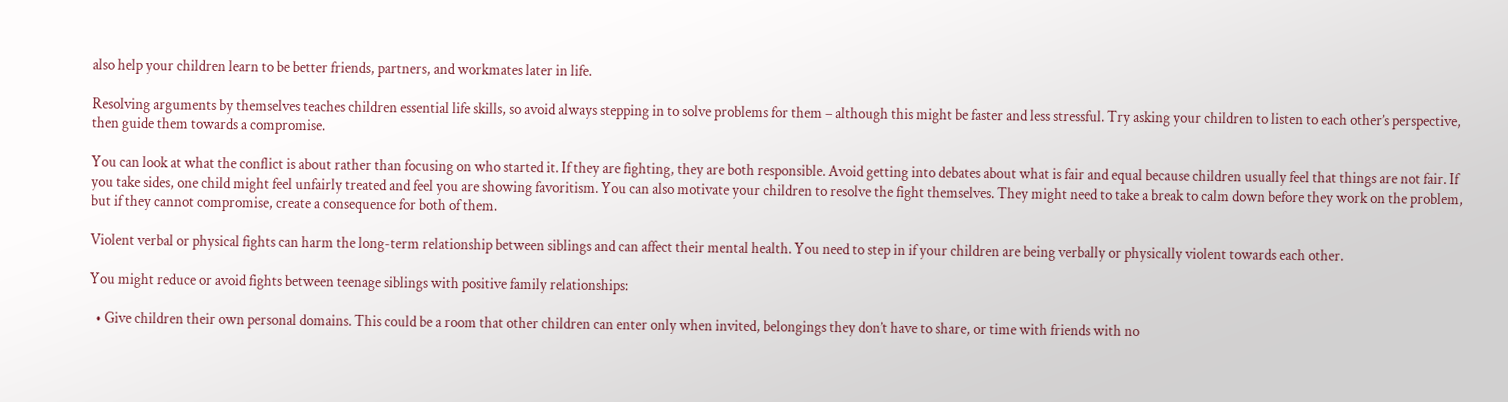also help your children learn to be better friends, partners, and workmates later in life.

Resolving arguments by themselves teaches children essential life skills, so avoid always stepping in to solve problems for them – although this might be faster and less stressful. Try asking your children to listen to each other’s perspective, then guide them towards a compromise.

You can look at what the conflict is about rather than focusing on who started it. If they are fighting, they are both responsible. Avoid getting into debates about what is fair and equal because children usually feel that things are not fair. If you take sides, one child might feel unfairly treated and feel you are showing favoritism. You can also motivate your children to resolve the fight themselves. They might need to take a break to calm down before they work on the problem, but if they cannot compromise, create a consequence for both of them.

Violent verbal or physical fights can harm the long-term relationship between siblings and can affect their mental health. You need to step in if your children are being verbally or physically violent towards each other.

You might reduce or avoid fights between teenage siblings with positive family relationships:

  • Give children their own personal domains. This could be a room that other children can enter only when invited, belongings they don’t have to share, or time with friends with no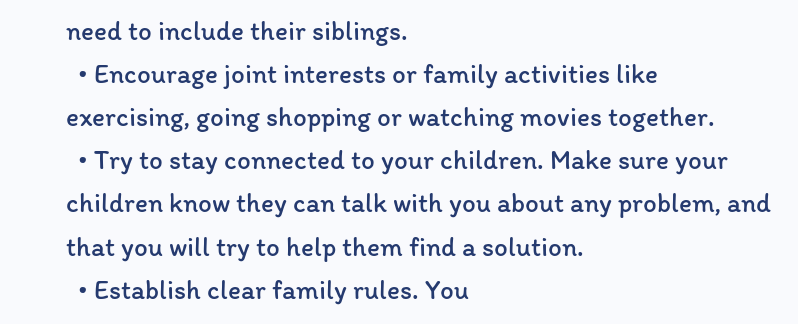need to include their siblings.
  • Encourage joint interests or family activities like exercising, going shopping or watching movies together.
  • Try to stay connected to your children. Make sure your children know they can talk with you about any problem, and that you will try to help them find a solution.
  • Establish clear family rules. You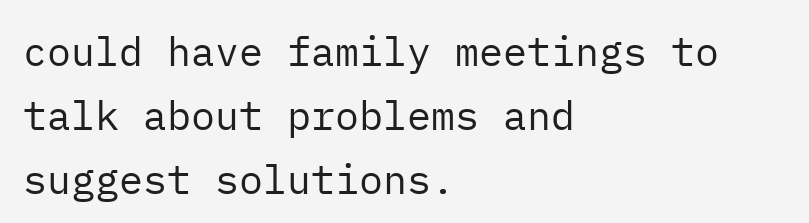could have family meetings to talk about problems and suggest solutions.